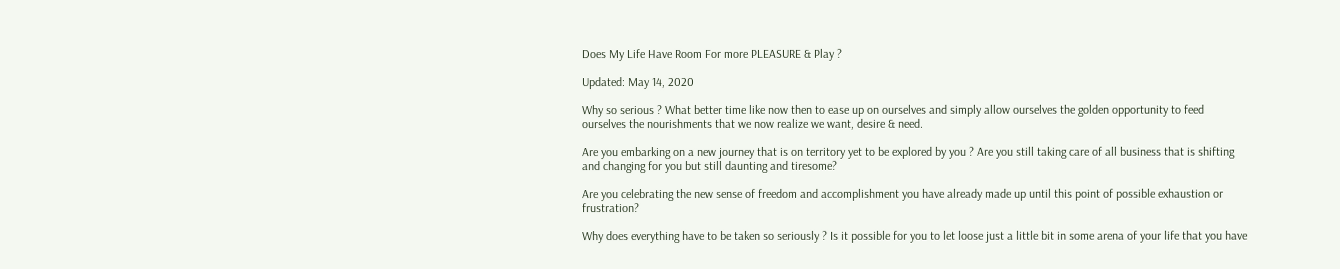Does My Life Have Room For more PLEASURE & Play ?

Updated: May 14, 2020

Why so serious ? What better time like now then to ease up on ourselves and simply allow ourselves the golden opportunity to feed ourselves the nourishments that we now realize we want, desire & need.

Are you embarking on a new journey that is on territory yet to be explored by you ? Are you still taking care of all business that is shifting and changing for you but still daunting and tiresome?

Are you celebrating the new sense of freedom and accomplishment you have already made up until this point of possible exhaustion or frustration?

Why does everything have to be taken so seriously ? Is it possible for you to let loose just a little bit in some arena of your life that you have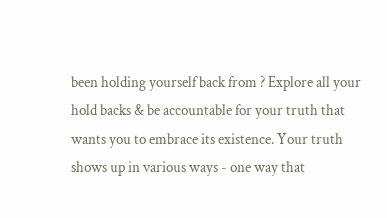been holding yourself back from ? Explore all your hold backs & be accountable for your truth that wants you to embrace its existence. Your truth shows up in various ways - one way that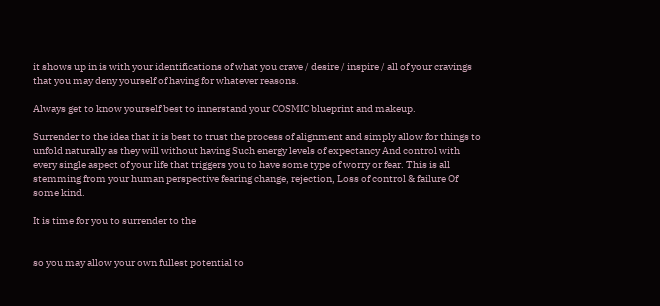it shows up in is with your identifications of what you crave / desire / inspire / all of your cravings that you may deny yourself of having for whatever reasons.

Always get to know yourself best to innerstand your COSMIC blueprint and makeup.

Surrender to the idea that it is best to trust the process of alignment and simply allow for things to unfold naturally as they will without having Such energy levels of expectancy And control with every single aspect of your life that triggers you to have some type of worry or fear. This is all stemming from your human perspective fearing change, rejection, Loss of control & failure Of some kind.

It is time for you to surrender to the


so you may allow your own fullest potential to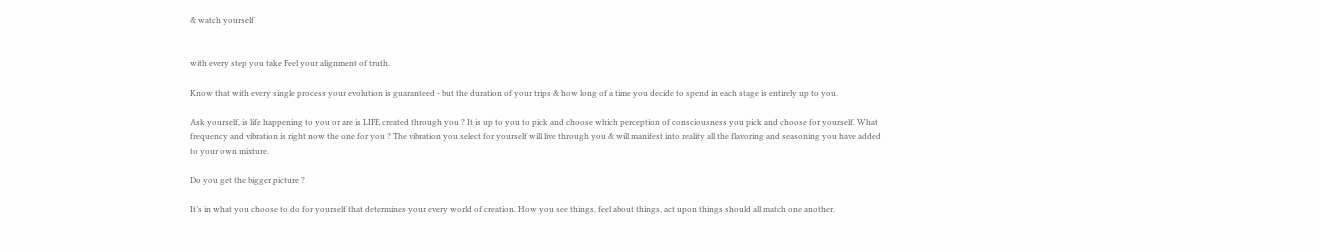& watch yourself


with every step you take Feel your alignment of truth.

Know that with every single process your evolution is guaranteed - but the duration of your trips & how long of a time you decide to spend in each stage is entirely up to you.

Ask yourself, is life happening to you or are is LIFE created through you ? It is up to you to pick and choose which perception of consciousness you pick and choose for yourself. What frequency and vibration is right now the one for you ? The vibration you select for yourself will live through you & will manifest into reality all the flavoring and seasoning you have added to your own mixture.

Do you get the bigger picture ?

It’s in what you choose to do for yourself that determines your every world of creation. How you see things, feel about things, act upon things should all match one another.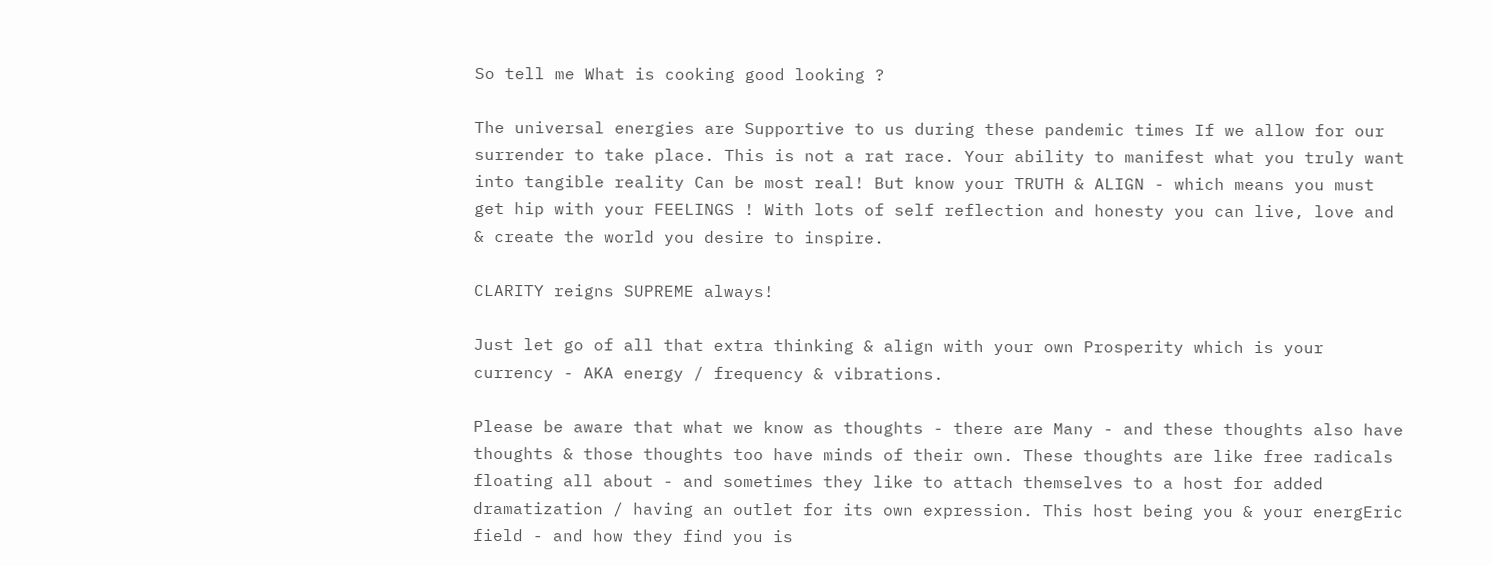So tell me What is cooking good looking ?

The universal energies are Supportive to us during these pandemic times If we allow for our surrender to take place. This is not a rat race. Your ability to manifest what you truly want into tangible reality Can be most real! But know your TRUTH & ALIGN - which means you must get hip with your FEELINGS ! With lots of self reflection and honesty you can live, love and & create the world you desire to inspire.

CLARITY reigns SUPREME always!

Just let go of all that extra thinking & align with your own Prosperity which is your currency - AKA energy / frequency & vibrations.

Please be aware that what we know as thoughts - there are Many - and these thoughts also have thoughts & those thoughts too have minds of their own. These thoughts are like free radicals floating all about - and sometimes they like to attach themselves to a host for added dramatization / having an outlet for its own expression. This host being you & your energEric field - and how they find you is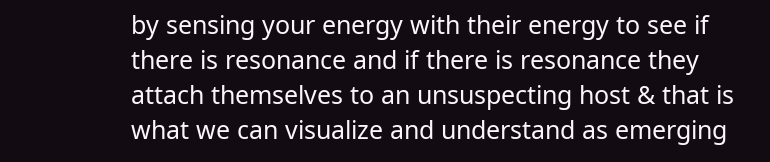by sensing your energy with their energy to see if there is resonance and if there is resonance they attach themselves to an unsuspecting host & that is what we can visualize and understand as emerging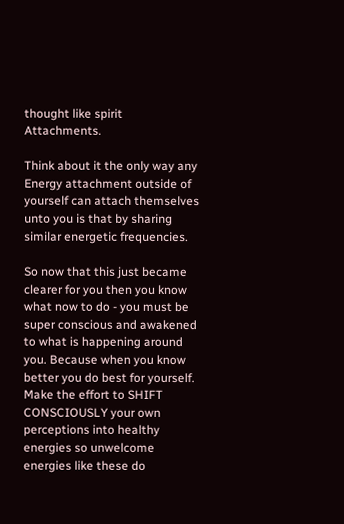thought like spirit Attachments.

Think about it the only way any Energy attachment outside of yourself can attach themselves unto you is that by sharing similar energetic frequencies.

So now that this just became clearer for you then you know what now to do - you must be super conscious and awakened to what is happening around you. Because when you know better you do best for yourself. Make the effort to SHIFT CONSCIOUSLY your own perceptions into healthy energies so unwelcome energies like these do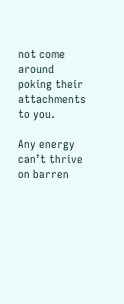not come around poking their attachments to you.

Any energy can’t thrive on barren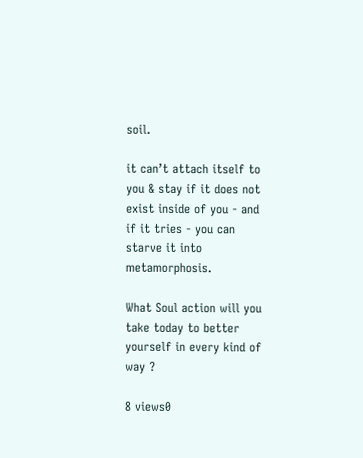soil.

it can’t attach itself to you & stay if it does not exist inside of you - and if it tries - you can starve it into metamorphosis.

What Soul action will you take today to better yourself in every kind of way ?

8 views0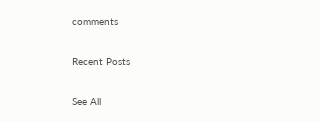comments

Recent Posts

See All